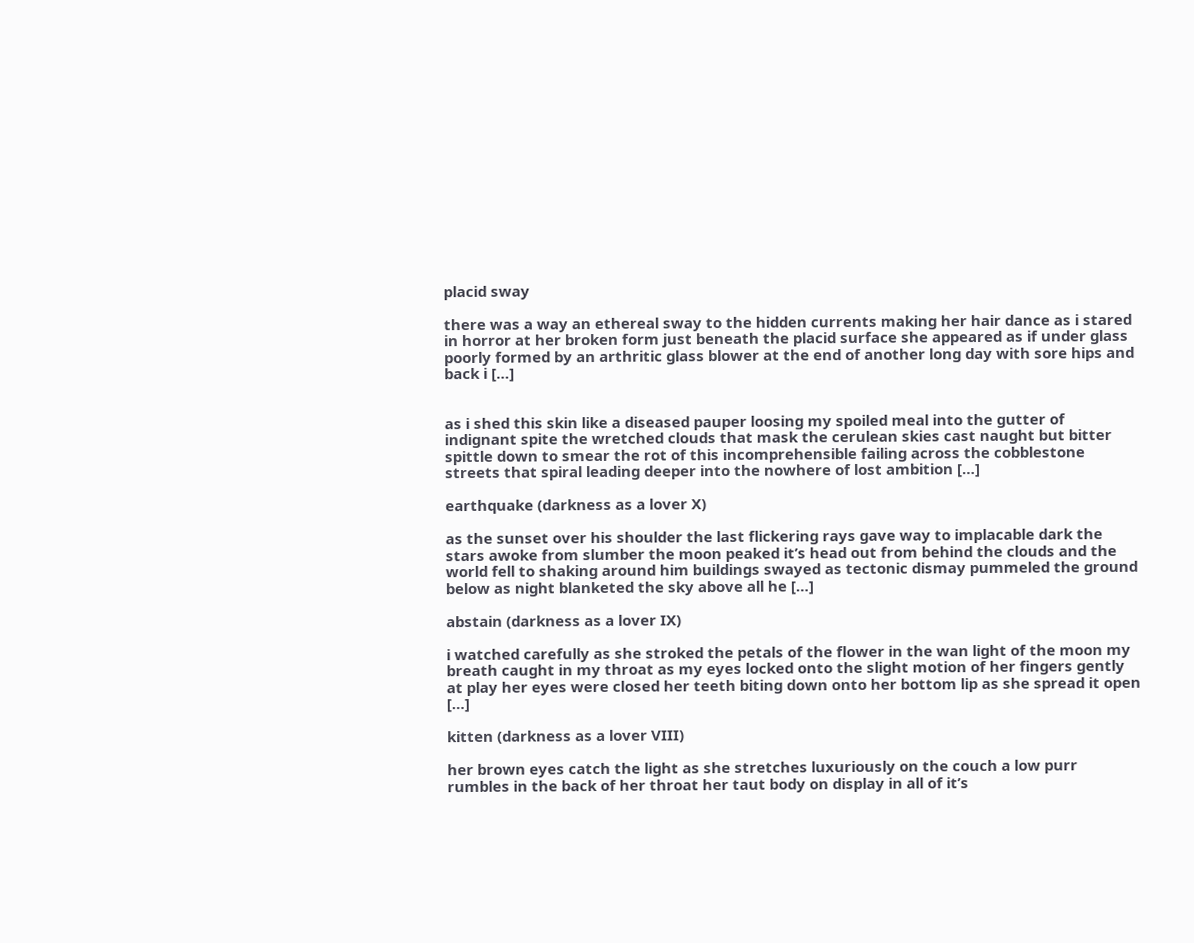placid sway

there was a way an ethereal sway to the hidden currents making her hair dance as i stared in horror at her broken form just beneath the placid surface she appeared as if under glass poorly formed by an arthritic glass blower at the end of another long day with sore hips and back i […]


as i shed this skin like a diseased pauper loosing my spoiled meal into the gutter of indignant spite the wretched clouds that mask the cerulean skies cast naught but bitter spittle down to smear the rot of this incomprehensible failing across the cobblestone streets that spiral leading deeper into the nowhere of lost ambition […]

earthquake (darkness as a lover X)

as the sunset over his shoulder the last flickering rays gave way to implacable dark the stars awoke from slumber the moon peaked it’s head out from behind the clouds and the world fell to shaking around him buildings swayed as tectonic dismay pummeled the ground below as night blanketed the sky above all he […]

abstain (darkness as a lover IX)

i watched carefully as she stroked the petals of the flower in the wan light of the moon my breath caught in my throat as my eyes locked onto the slight motion of her fingers gently at play her eyes were closed her teeth biting down onto her bottom lip as she spread it open […]

kitten (darkness as a lover VIII)

her brown eyes catch the light as she stretches luxuriously on the couch a low purr rumbles in the back of her throat her taut body on display in all of it’s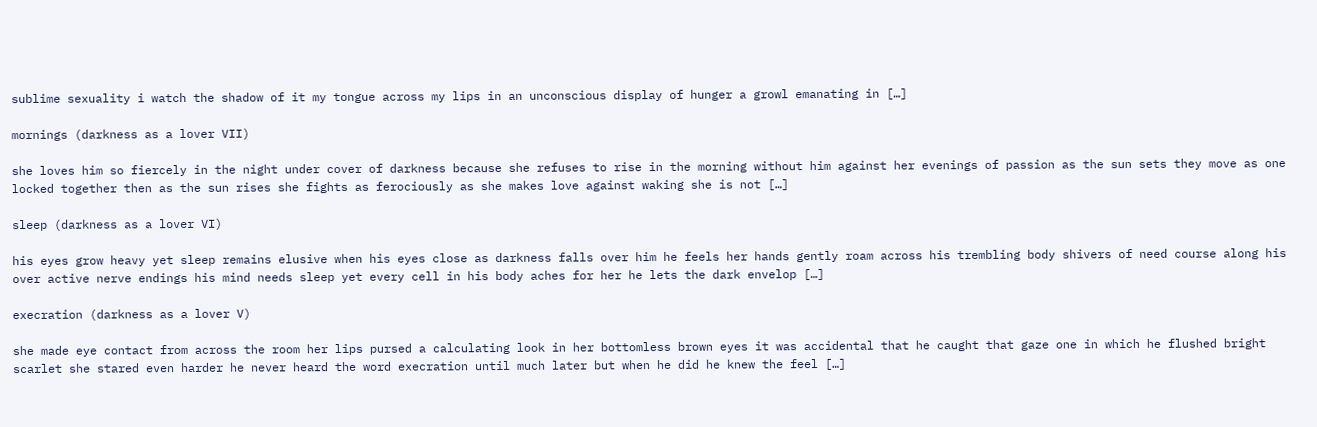sublime sexuality i watch the shadow of it my tongue across my lips in an unconscious display of hunger a growl emanating in […]

mornings (darkness as a lover VII)

she loves him so fiercely in the night under cover of darkness because she refuses to rise in the morning without him against her evenings of passion as the sun sets they move as one locked together then as the sun rises she fights as ferociously as she makes love against waking she is not […]

sleep (darkness as a lover VI)

his eyes grow heavy yet sleep remains elusive when his eyes close as darkness falls over him he feels her hands gently roam across his trembling body shivers of need course along his over active nerve endings his mind needs sleep yet every cell in his body aches for her he lets the dark envelop […]

execration (darkness as a lover V)

she made eye contact from across the room her lips pursed a calculating look in her bottomless brown eyes it was accidental that he caught that gaze one in which he flushed bright scarlet she stared even harder he never heard the word execration until much later but when he did he knew the feel […]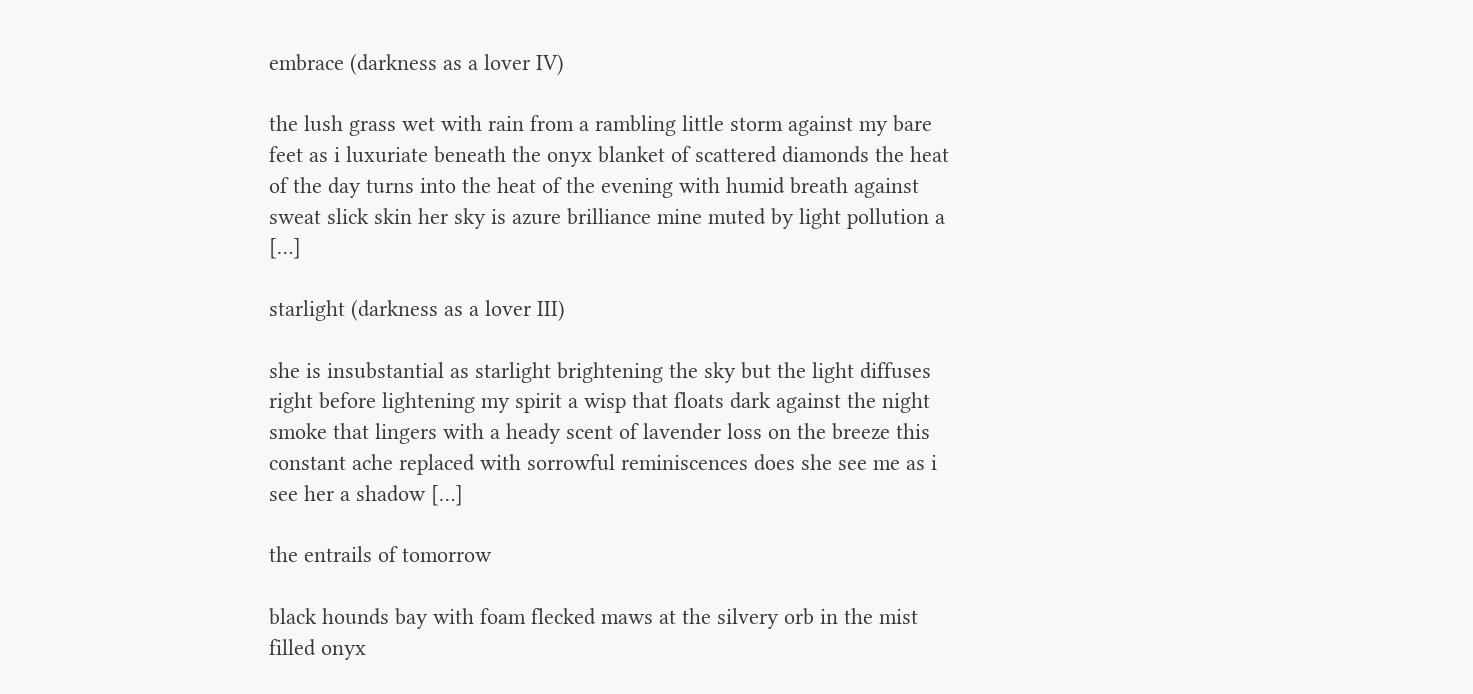embrace (darkness as a lover IV)

the lush grass wet with rain from a rambling little storm against my bare feet as i luxuriate beneath the onyx blanket of scattered diamonds the heat of the day turns into the heat of the evening with humid breath against sweat slick skin her sky is azure brilliance mine muted by light pollution a […]

starlight (darkness as a lover III)

she is insubstantial as starlight brightening the sky but the light diffuses right before lightening my spirit a wisp that floats dark against the night smoke that lingers with a heady scent of lavender loss on the breeze this constant ache replaced with sorrowful reminiscences does she see me as i see her a shadow […]

the entrails of tomorrow

black hounds bay with foam flecked maws at the silvery orb in the mist filled onyx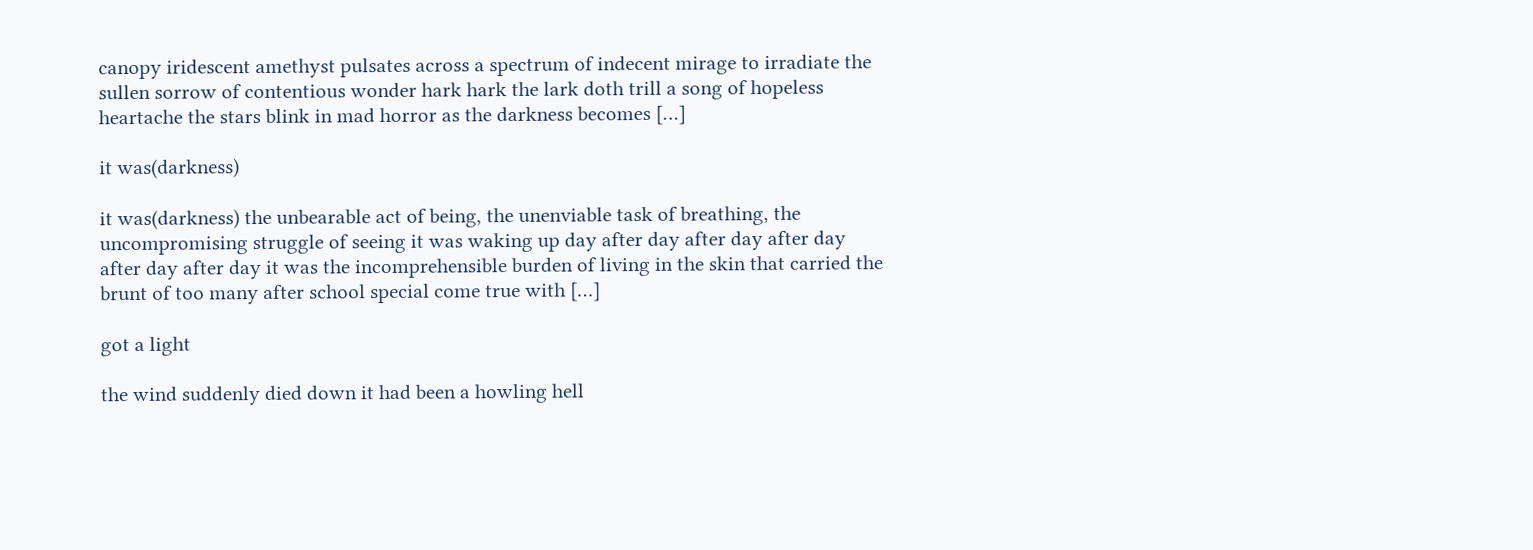canopy iridescent amethyst pulsates across a spectrum of indecent mirage to irradiate the sullen sorrow of contentious wonder hark hark the lark doth trill a song of hopeless heartache the stars blink in mad horror as the darkness becomes […]

it was(darkness)

it was(darkness) the unbearable act of being, the unenviable task of breathing, the uncompromising struggle of seeing it was waking up day after day after day after day after day after day it was the incomprehensible burden of living in the skin that carried the brunt of too many after school special come true with […]

got a light

the wind suddenly died down it had been a howling hell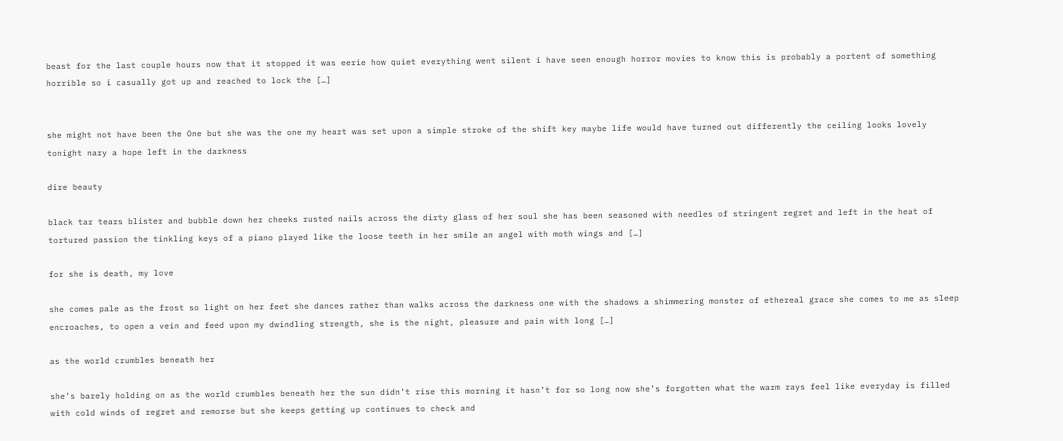beast for the last couple hours now that it stopped it was eerie how quiet everything went silent i have seen enough horror movies to know this is probably a portent of something horrible so i casually got up and reached to lock the […]


she might not have been the One but she was the one my heart was set upon a simple stroke of the shift key maybe life would have turned out differently the ceiling looks lovely tonight nary a hope left in the darkness

dire beauty

black tar tears blister and bubble down her cheeks rusted nails across the dirty glass of her soul she has been seasoned with needles of stringent regret and left in the heat of tortured passion the tinkling keys of a piano played like the loose teeth in her smile an angel with moth wings and […]

for she is death, my love

she comes pale as the frost so light on her feet she dances rather than walks across the darkness one with the shadows a shimmering monster of ethereal grace she comes to me as sleep encroaches, to open a vein and feed upon my dwindling strength, she is the night, pleasure and pain with long […]

as the world crumbles beneath her

she’s barely holding on as the world crumbles beneath her the sun didn’t rise this morning it hasn’t for so long now she’s forgotten what the warm rays feel like everyday is filled with cold winds of regret and remorse but she keeps getting up continues to check and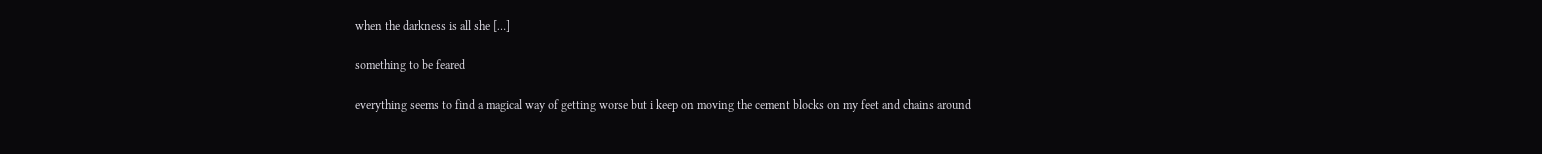when the darkness is all she […]

something to be feared

everything seems to find a magical way of getting worse but i keep on moving the cement blocks on my feet and chains around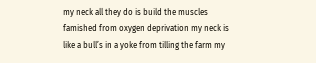my neck all they do is build the muscles famished from oxygen deprivation my neck is like a bull’s in a yoke from tilling the farm my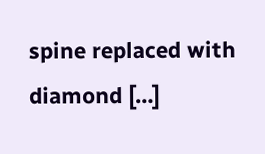spine replaced with diamond […]